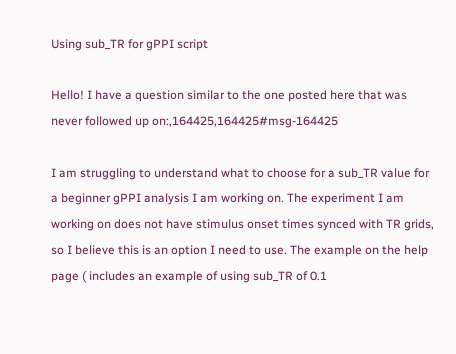Using sub_TR for gPPI script

Hello! I have a question similar to the one posted here that was never followed up on:,164425,164425#msg-164425

I am struggling to understand what to choose for a sub_TR value for a beginner gPPI analysis I am working on. The experiment I am working on does not have stimulus onset times synced with TR grids, so I believe this is an option I need to use. The example on the help page ( includes an example of using sub_TR of 0.1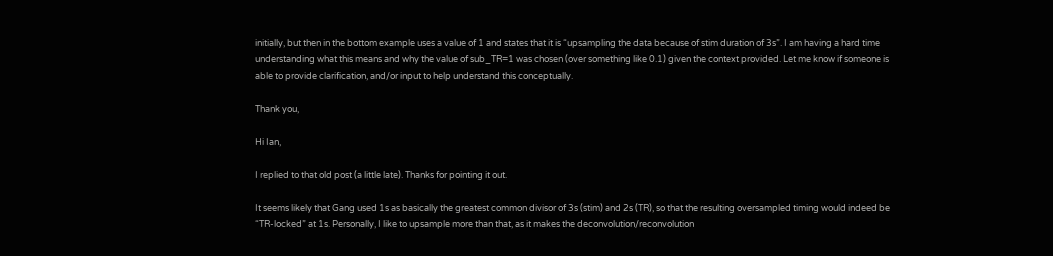initially, but then in the bottom example uses a value of 1 and states that it is “upsampling the data because of stim duration of 3s”. I am having a hard time understanding what this means and why the value of sub_TR=1 was chosen (over something like 0.1) given the context provided. Let me know if someone is able to provide clarification, and/or input to help understand this conceptually.

Thank you,

Hi Ian,

I replied to that old post (a little late). Thanks for pointing it out.

It seems likely that Gang used 1s as basically the greatest common divisor of 3s (stim) and 2s (TR), so that the resulting oversampled timing would indeed be “TR-locked” at 1s. Personally, I like to upsample more than that, as it makes the deconvolution/reconvolution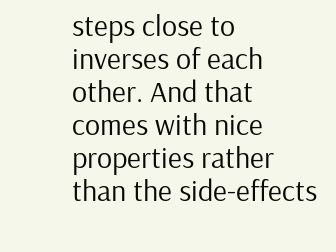steps close to inverses of each other. And that comes with nice properties rather than the side-effects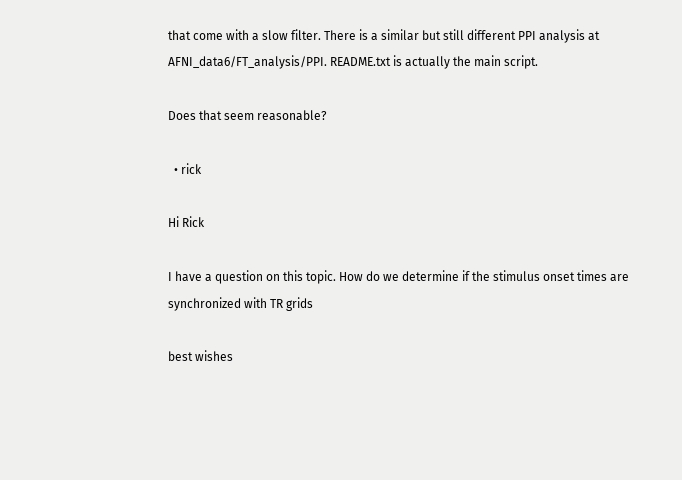that come with a slow filter. There is a similar but still different PPI analysis at AFNI_data6/FT_analysis/PPI. README.txt is actually the main script.

Does that seem reasonable?

  • rick

Hi Rick

I have a question on this topic. How do we determine if the stimulus onset times are synchronized with TR grids

best wishes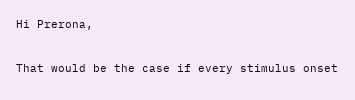Hi Prerona,

That would be the case if every stimulus onset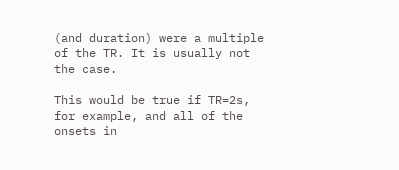(and duration) were a multiple of the TR. It is usually not the case.

This would be true if TR=2s, for example, and all of the onsets in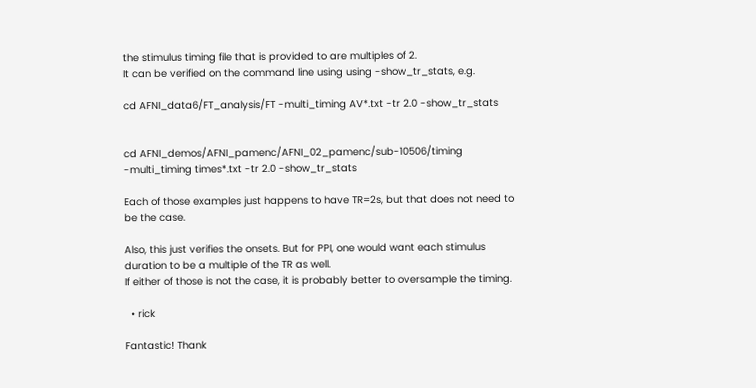the stimulus timing file that is provided to are multiples of 2.
It can be verified on the command line using using -show_tr_stats, e.g.

cd AFNI_data6/FT_analysis/FT -multi_timing AV*.txt -tr 2.0 -show_tr_stats


cd AFNI_demos/AFNI_pamenc/AFNI_02_pamenc/sub-10506/timing -multi_timing times*.txt -tr 2.0 -show_tr_stats

Each of those examples just happens to have TR=2s, but that does not need to be the case.

Also, this just verifies the onsets. But for PPI, one would want each stimulus duration to be a multiple of the TR as well.
If either of those is not the case, it is probably better to oversample the timing.

  • rick

Fantastic! Thank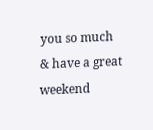you so much & have a great weekend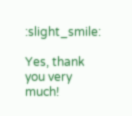:slight_smile:

Yes, thank you very much!